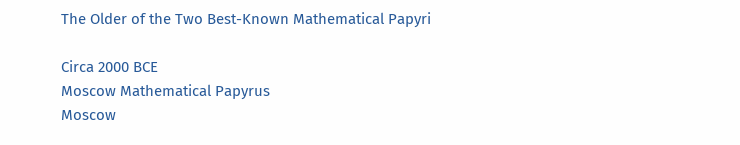The Older of the Two Best-Known Mathematical Papyri

Circa 2000 BCE
Moscow Mathematical Papyrus
Moscow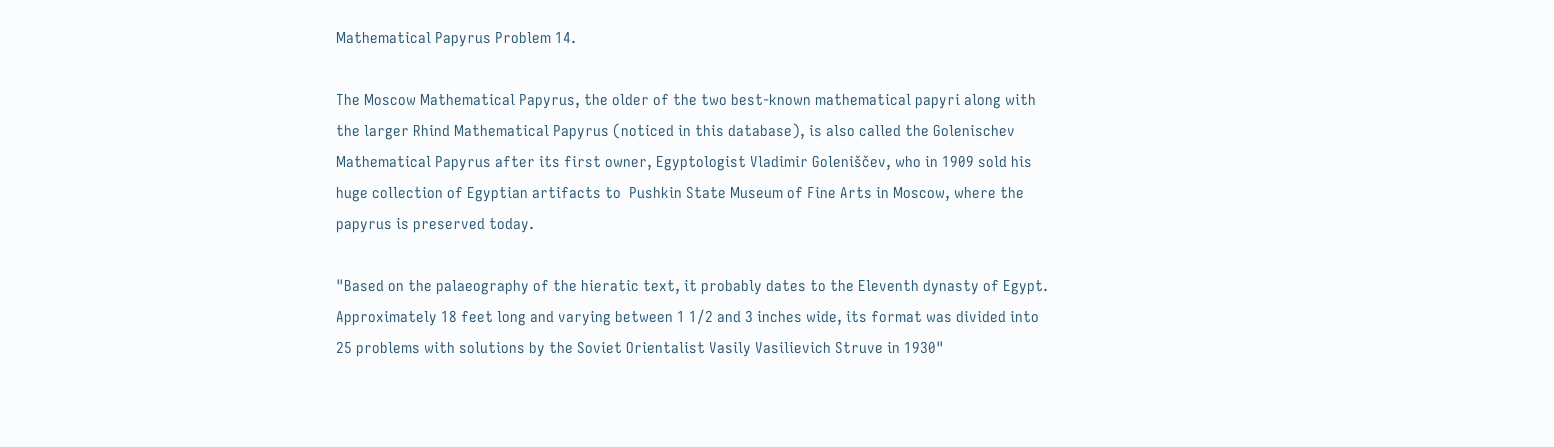Mathematical Papyrus Problem 14.

The Moscow Mathematical Papyrus, the older of the two best-known mathematical papyri along with the larger Rhind Mathematical Papyrus (noticed in this database), is also called the Golenischev Mathematical Papyrus after its first owner, Egyptologist Vladimir Goleniščev, who in 1909 sold his huge collection of Egyptian artifacts to  Pushkin State Museum of Fine Arts in Moscow, where the papyrus is preserved today.

"Based on the palaeography of the hieratic text, it probably dates to the Eleventh dynasty of Egypt. Approximately 18 feet long and varying between 1 1/2 and 3 inches wide, its format was divided into 25 problems with solutions by the Soviet Orientalist Vasily Vasilievich Struve in 1930"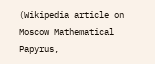(Wikipedia article on Moscow Mathematical Papyrus,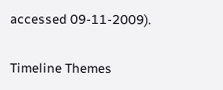accessed 09-11-2009).

Timeline Themes